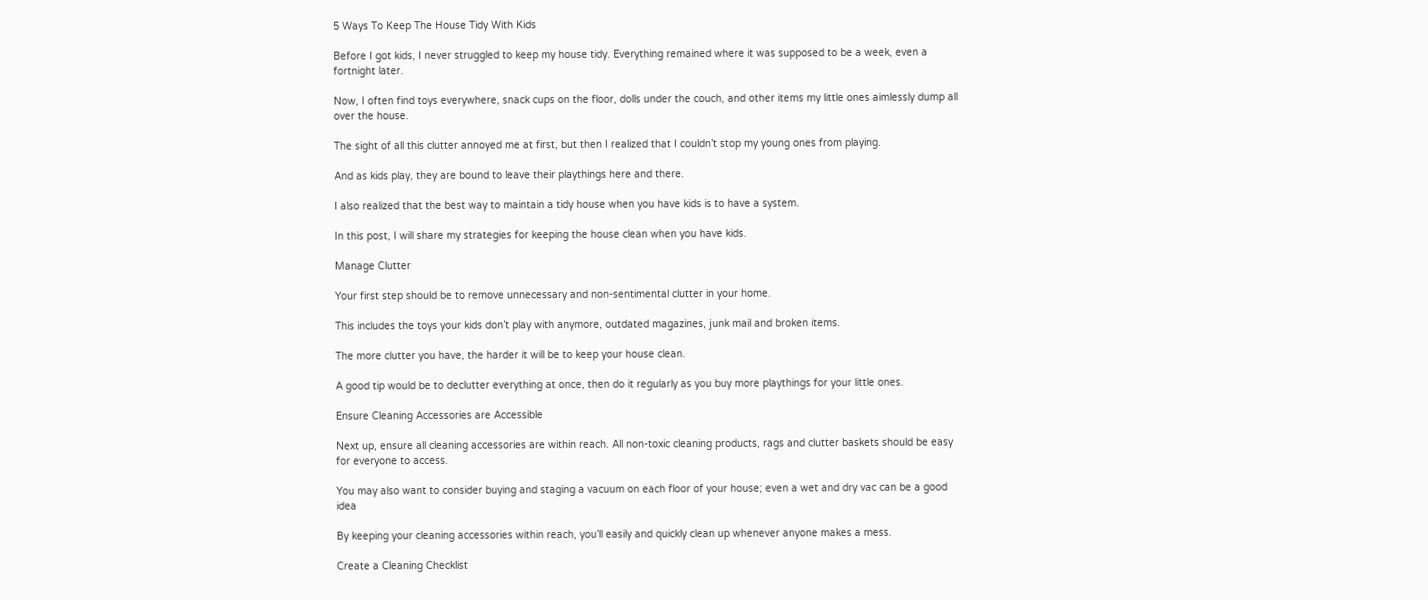5 Ways To Keep The House Tidy With Kids

Before I got kids, I never struggled to keep my house tidy. Everything remained where it was supposed to be a week, even a fortnight later.

Now, I often find toys everywhere, snack cups on the floor, dolls under the couch, and other items my little ones aimlessly dump all over the house.

The sight of all this clutter annoyed me at first, but then I realized that I couldn’t stop my young ones from playing.

And as kids play, they are bound to leave their playthings here and there.

I also realized that the best way to maintain a tidy house when you have kids is to have a system.

In this post, I will share my strategies for keeping the house clean when you have kids.

Manage Clutter

Your first step should be to remove unnecessary and non-sentimental clutter in your home.

This includes the toys your kids don’t play with anymore, outdated magazines, junk mail and broken items.

The more clutter you have, the harder it will be to keep your house clean.

A good tip would be to declutter everything at once, then do it regularly as you buy more playthings for your little ones.

Ensure Cleaning Accessories are Accessible

Next up, ensure all cleaning accessories are within reach. All non-toxic cleaning products, rags and clutter baskets should be easy for everyone to access.

You may also want to consider buying and staging a vacuum on each floor of your house; even a wet and dry vac can be a good idea

By keeping your cleaning accessories within reach, you’ll easily and quickly clean up whenever anyone makes a mess.

Create a Cleaning Checklist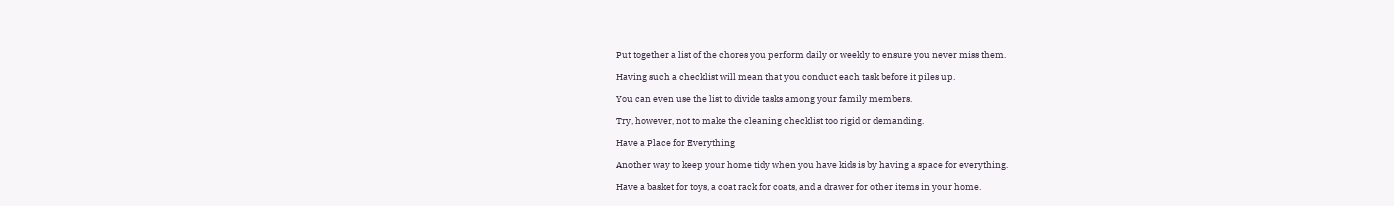Put together a list of the chores you perform daily or weekly to ensure you never miss them.

Having such a checklist will mean that you conduct each task before it piles up.

You can even use the list to divide tasks among your family members.

Try, however, not to make the cleaning checklist too rigid or demanding.

Have a Place for Everything

Another way to keep your home tidy when you have kids is by having a space for everything.

Have a basket for toys, a coat rack for coats, and a drawer for other items in your home.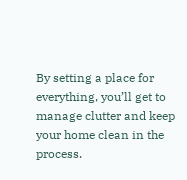By setting a place for everything, you’ll get to manage clutter and keep your home clean in the process.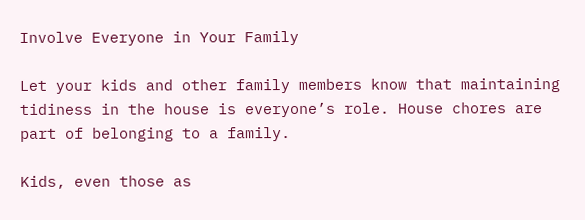Involve Everyone in Your Family

Let your kids and other family members know that maintaining tidiness in the house is everyone’s role. House chores are part of belonging to a family.

Kids, even those as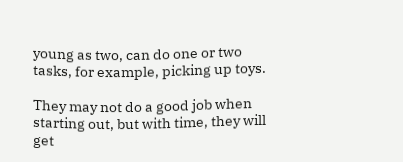young as two, can do one or two tasks, for example, picking up toys.

They may not do a good job when starting out, but with time, they will get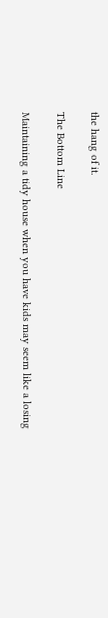the hang of it.

The Bottom Line

Maintaining a tidy house when you have kids may seem like a losing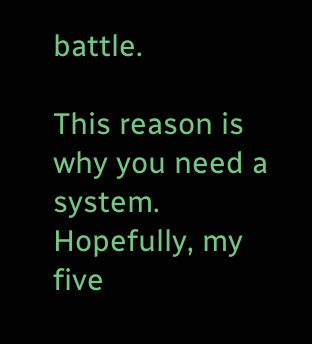battle.

This reason is why you need a system. Hopefully, my five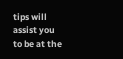tips will assist you to be at the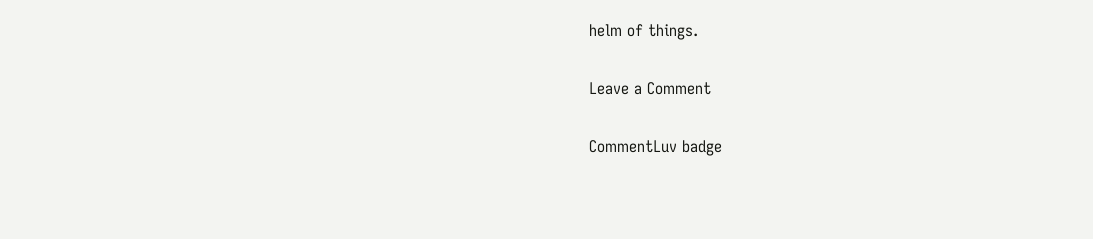helm of things.

Leave a Comment

CommentLuv badge